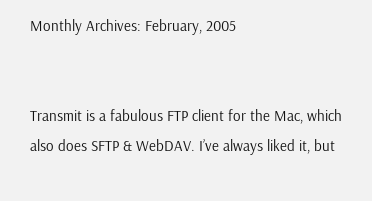Monthly Archives: February, 2005


Transmit is a fabulous FTP client for the Mac, which also does SFTP & WebDAV. I’ve always liked it, but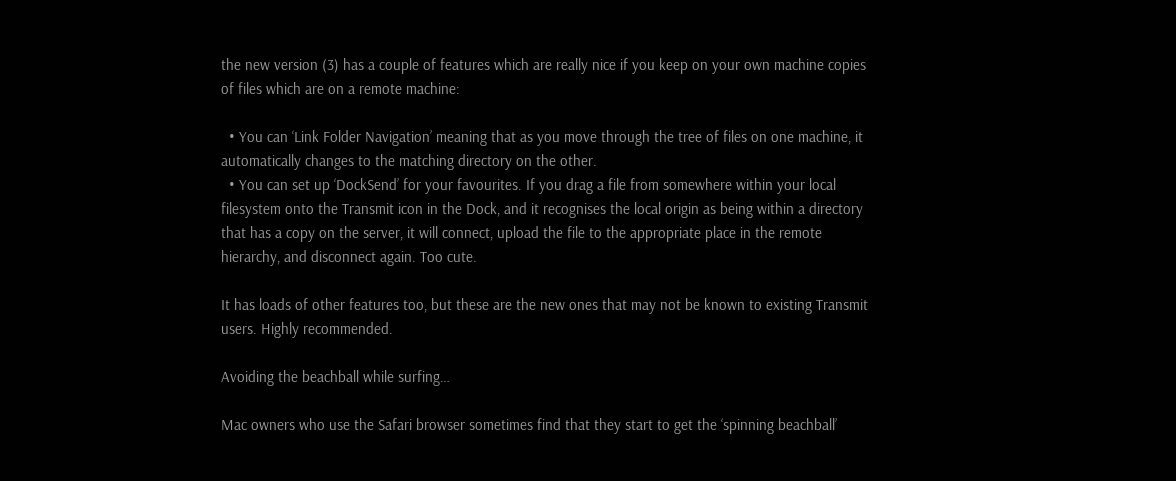the new version (3) has a couple of features which are really nice if you keep on your own machine copies of files which are on a remote machine:

  • You can ‘Link Folder Navigation’ meaning that as you move through the tree of files on one machine, it automatically changes to the matching directory on the other.
  • You can set up ‘DockSend’ for your favourites. If you drag a file from somewhere within your local filesystem onto the Transmit icon in the Dock, and it recognises the local origin as being within a directory that has a copy on the server, it will connect, upload the file to the appropriate place in the remote hierarchy, and disconnect again. Too cute.

It has loads of other features too, but these are the new ones that may not be known to existing Transmit users. Highly recommended.

Avoiding the beachball while surfing…

Mac owners who use the Safari browser sometimes find that they start to get the ‘spinning beachball’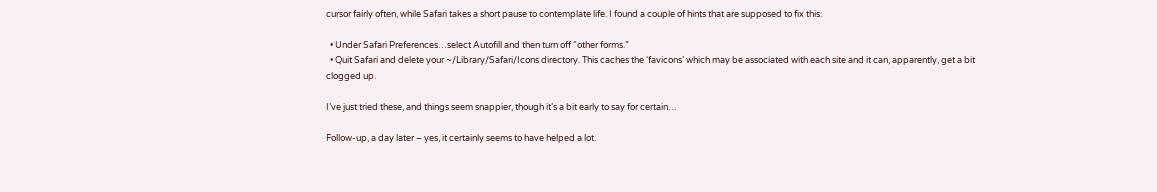cursor fairly often, while Safari takes a short pause to contemplate life. I found a couple of hints that are supposed to fix this:

  • Under Safari Preferences…select Autofill and then turn off “other forms.”
  • Quit Safari and delete your ~/Library/Safari/Icons directory. This caches the ‘favicons’ which may be associated with each site and it can, apparently, get a bit clogged up.

I’ve just tried these, and things seem snappier, though it’s a bit early to say for certain…

Follow-up, a day later – yes, it certainly seems to have helped a lot.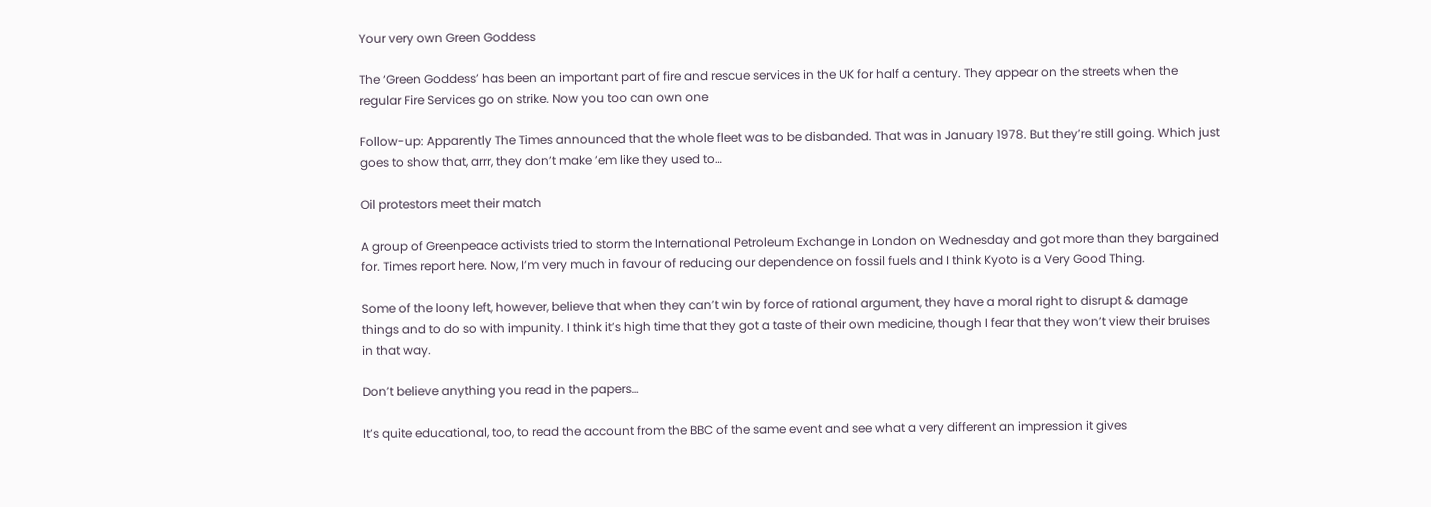Your very own Green Goddess

The ‘Green Goddess’ has been an important part of fire and rescue services in the UK for half a century. They appear on the streets when the regular Fire Services go on strike. Now you too can own one

Follow-up: Apparently The Times announced that the whole fleet was to be disbanded. That was in January 1978. But they’re still going. Which just goes to show that, arrr, they don’t make ’em like they used to…

Oil protestors meet their match

A group of Greenpeace activists tried to storm the International Petroleum Exchange in London on Wednesday and got more than they bargained for. Times report here. Now, I’m very much in favour of reducing our dependence on fossil fuels and I think Kyoto is a Very Good Thing.

Some of the loony left, however, believe that when they can’t win by force of rational argument, they have a moral right to disrupt & damage things and to do so with impunity. I think it’s high time that they got a taste of their own medicine, though I fear that they won’t view their bruises in that way.

Don’t believe anything you read in the papers…

It’s quite educational, too, to read the account from the BBC of the same event and see what a very different an impression it gives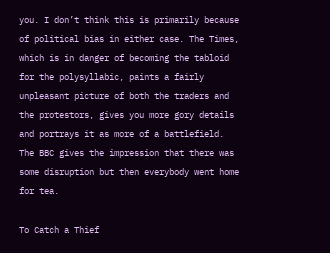you. I don’t think this is primarily because of political bias in either case. The Times, which is in danger of becoming the tabloid for the polysyllabic, paints a fairly unpleasant picture of both the traders and the protestors, gives you more gory details and portrays it as more of a battlefield. The BBC gives the impression that there was some disruption but then everybody went home for tea.

To Catch a Thief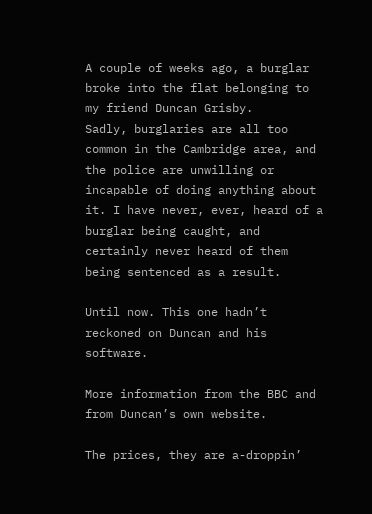A couple of weeks ago, a burglar broke into the flat belonging to my friend Duncan Grisby.
Sadly, burglaries are all too common in the Cambridge area, and the police are unwilling or incapable of doing anything about it. I have never, ever, heard of a burglar being caught, and certainly never heard of them being sentenced as a result.

Until now. This one hadn’t reckoned on Duncan and his software.

More information from the BBC and from Duncan’s own website.

The prices, they are a-droppin’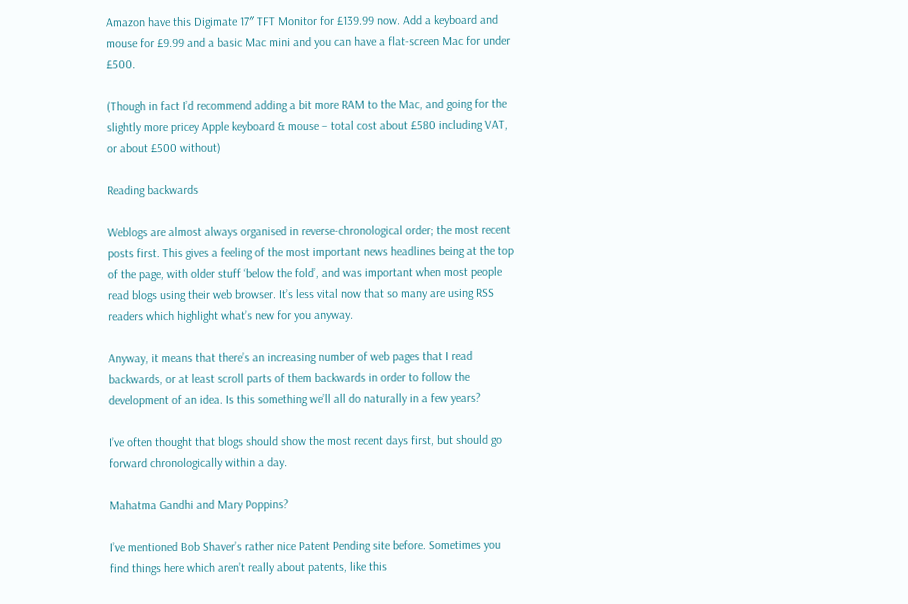Amazon have this Digimate 17″ TFT Monitor for £139.99 now. Add a keyboard and mouse for £9.99 and a basic Mac mini and you can have a flat-screen Mac for under £500.

(Though in fact I’d recommend adding a bit more RAM to the Mac, and going for the slightly more pricey Apple keyboard & mouse – total cost about £580 including VAT, or about £500 without)

Reading backwards

Weblogs are almost always organised in reverse-chronological order; the most recent posts first. This gives a feeling of the most important news headlines being at the top of the page, with older stuff ‘below the fold’, and was important when most people read blogs using their web browser. It’s less vital now that so many are using RSS readers which highlight what’s new for you anyway.

Anyway, it means that there’s an increasing number of web pages that I read backwards, or at least scroll parts of them backwards in order to follow the development of an idea. Is this something we’ll all do naturally in a few years?

I’ve often thought that blogs should show the most recent days first, but should go forward chronologically within a day.

Mahatma Gandhi and Mary Poppins?

I’ve mentioned Bob Shaver’s rather nice Patent Pending site before. Sometimes you find things here which aren’t really about patents, like this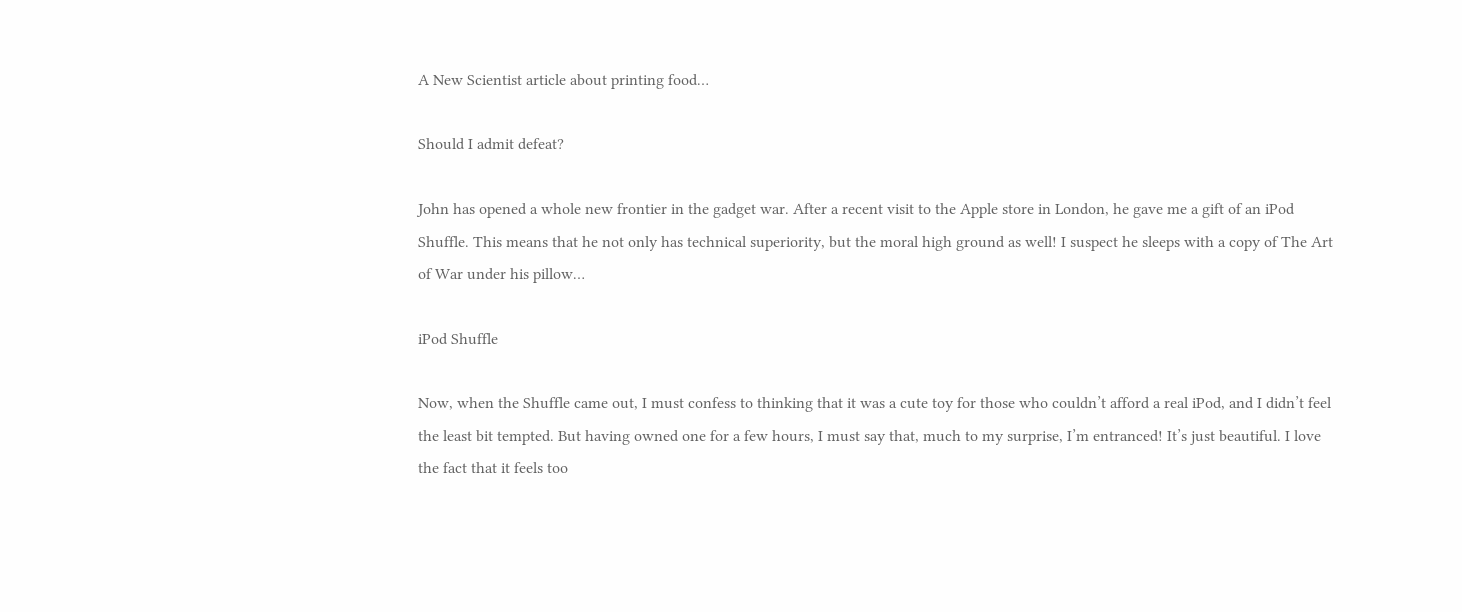A New Scientist article about printing food…

Should I admit defeat?

John has opened a whole new frontier in the gadget war. After a recent visit to the Apple store in London, he gave me a gift of an iPod Shuffle. This means that he not only has technical superiority, but the moral high ground as well! I suspect he sleeps with a copy of The Art of War under his pillow…

iPod Shuffle

Now, when the Shuffle came out, I must confess to thinking that it was a cute toy for those who couldn’t afford a real iPod, and I didn’t feel the least bit tempted. But having owned one for a few hours, I must say that, much to my surprise, I’m entranced! It’s just beautiful. I love the fact that it feels too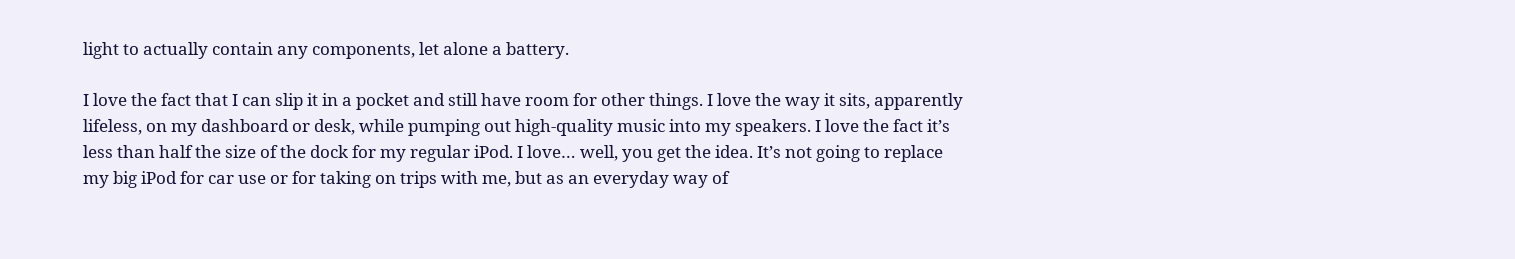light to actually contain any components, let alone a battery.

I love the fact that I can slip it in a pocket and still have room for other things. I love the way it sits, apparently lifeless, on my dashboard or desk, while pumping out high-quality music into my speakers. I love the fact it’s less than half the size of the dock for my regular iPod. I love… well, you get the idea. It’s not going to replace my big iPod for car use or for taking on trips with me, but as an everyday way of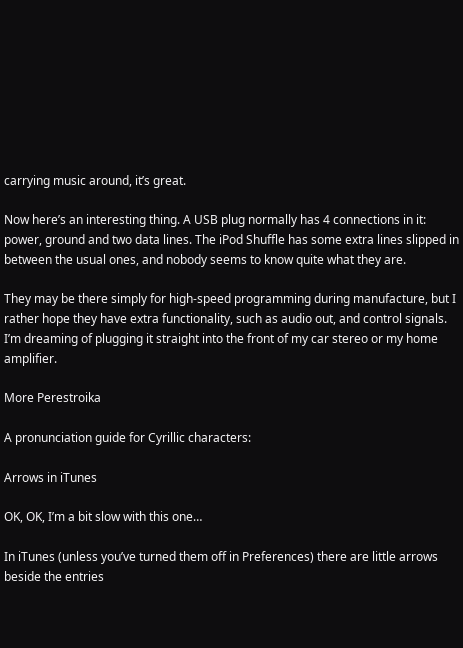carrying music around, it’s great.

Now here’s an interesting thing. A USB plug normally has 4 connections in it: power, ground and two data lines. The iPod Shuffle has some extra lines slipped in between the usual ones, and nobody seems to know quite what they are.

They may be there simply for high-speed programming during manufacture, but I rather hope they have extra functionality, such as audio out, and control signals. I’m dreaming of plugging it straight into the front of my car stereo or my home amplifier.

More Perestroika

A pronunciation guide for Cyrillic characters:

Arrows in iTunes

OK, OK, I’m a bit slow with this one…

In iTunes (unless you’ve turned them off in Preferences) there are little arrows beside the entries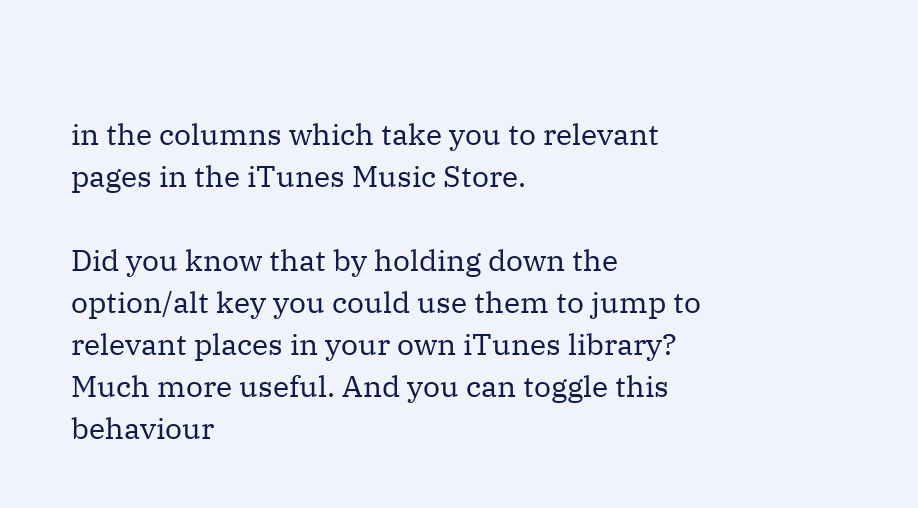in the columns which take you to relevant pages in the iTunes Music Store.

Did you know that by holding down the option/alt key you could use them to jump to relevant places in your own iTunes library? Much more useful. And you can toggle this behaviour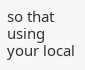so that using your local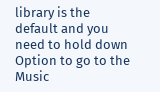library is the default and you need to hold down Option to go to the Music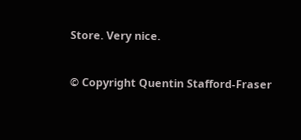Store. Very nice.

© Copyright Quentin Stafford-Fraser